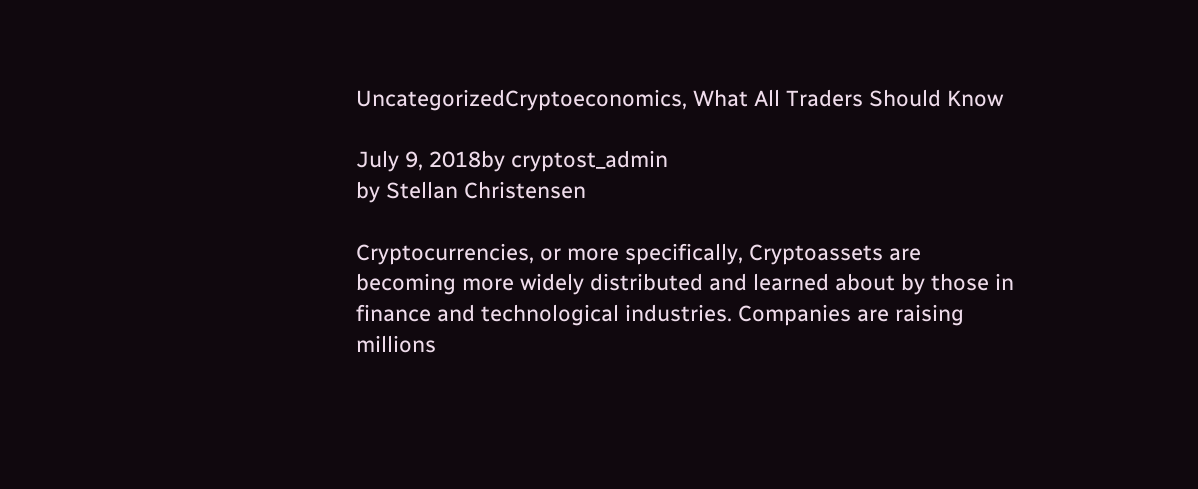UncategorizedCryptoeconomics, What All Traders Should Know

July 9, 2018by cryptost_admin
by Stellan Christensen

Cryptocurrencies, or more specifically, Cryptoassets are becoming more widely distributed and learned about by those in finance and technological industries. Companies are raising millions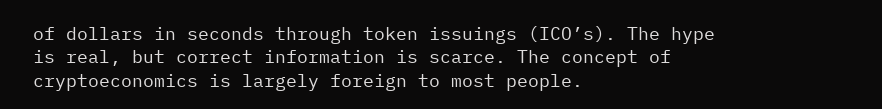of dollars in seconds through token issuings (ICO’s). The hype is real, but correct information is scarce. The concept of cryptoeconomics is largely foreign to most people.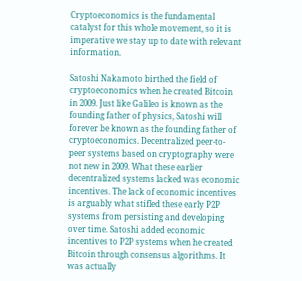Cryptoeconomics is the fundamental catalyst for this whole movement, so it is imperative we stay up to date with relevant information.

Satoshi Nakamoto birthed the field of cryptoeconomics when he created Bitcoin in 2009. Just like Galileo is known as the founding father of physics, Satoshi will forever be known as the founding father of cryptoeconomics. Decentralized peer-to-peer systems based on cryptography were not new in 2009. What these earlier decentralized systems lacked was economic incentives. The lack of economic incentives is arguably what stifled these early P2P systems from persisting and developing over time. Satoshi added economic incentives to P2P systems when he created Bitcoin through consensus algorithms. It was actually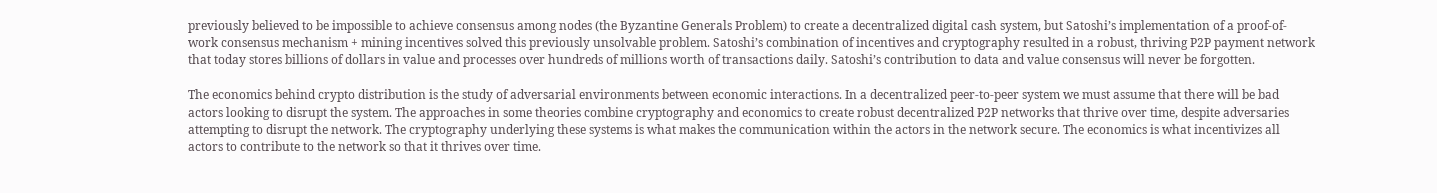previously believed to be impossible to achieve consensus among nodes (the Byzantine Generals Problem) to create a decentralized digital cash system, but Satoshi’s implementation of a proof-of-work consensus mechanism + mining incentives solved this previously unsolvable problem. Satoshi’s combination of incentives and cryptography resulted in a robust, thriving P2P payment network that today stores billions of dollars in value and processes over hundreds of millions worth of transactions daily. Satoshi’s contribution to data and value consensus will never be forgotten.

The economics behind crypto distribution is the study of adversarial environments between economic interactions. In a decentralized peer-to-peer system we must assume that there will be bad actors looking to disrupt the system. The approaches in some theories combine cryptography and economics to create robust decentralized P2P networks that thrive over time, despite adversaries attempting to disrupt the network. The cryptography underlying these systems is what makes the communication within the actors in the network secure. The economics is what incentivizes all actors to contribute to the network so that it thrives over time.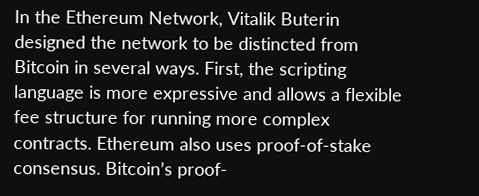In the Ethereum Network, Vitalik Buterin designed the network to be distincted from Bitcoin in several ways. First, the scripting language is more expressive and allows a flexible fee structure for running more complex contracts. Ethereum also uses proof-of-stake consensus. Bitcoin’s proof-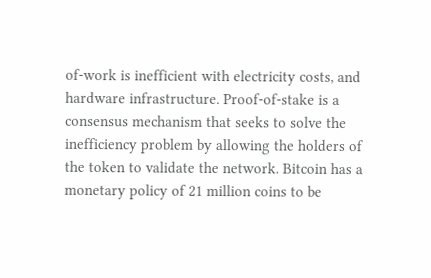of-work is inefficient with electricity costs, and hardware infrastructure. Proof-of-stake is a consensus mechanism that seeks to solve the inefficiency problem by allowing the holders of the token to validate the network. Bitcoin has a monetary policy of 21 million coins to be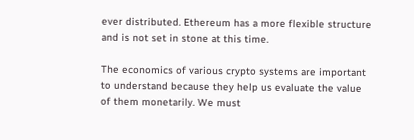ever distributed. Ethereum has a more flexible structure and is not set in stone at this time.

The economics of various crypto systems are important to understand because they help us evaluate the value of them monetarily. We must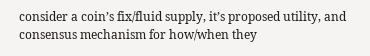consider a coin’s fix/fluid supply, it’s proposed utility, and consensus mechanism for how/when they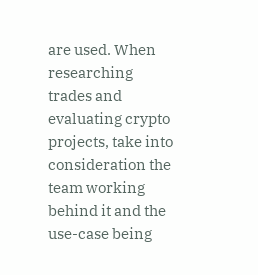are used. When researching trades and evaluating crypto projects, take into consideration the team working behind it and the use-case being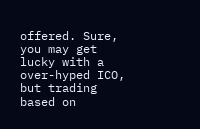offered. Sure, you may get lucky with a over-hyped ICO, but trading based on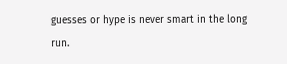guesses or hype is never smart in the long run.